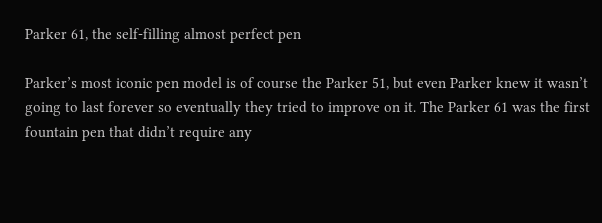Parker 61, the self-filling almost perfect pen

Parker’s most iconic pen model is of course the Parker 51, but even Parker knew it wasn’t going to last forever so eventually they tried to improve on it. The Parker 61 was the first fountain pen that didn’t require any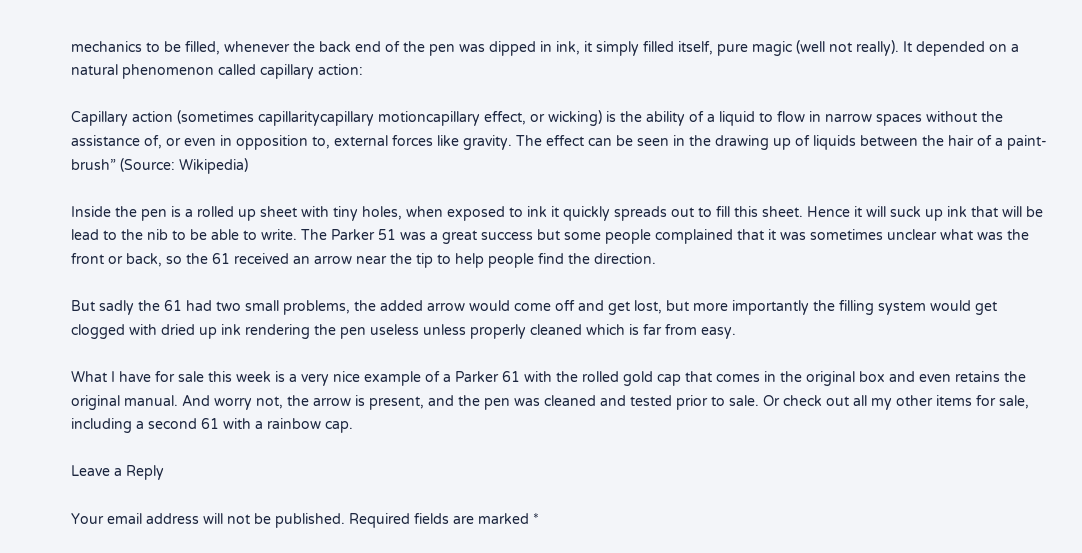mechanics to be filled, whenever the back end of the pen was dipped in ink, it simply filled itself, pure magic (well not really). It depended on a natural phenomenon called capillary action:

Capillary action (sometimes capillaritycapillary motioncapillary effect, or wicking) is the ability of a liquid to flow in narrow spaces without the assistance of, or even in opposition to, external forces like gravity. The effect can be seen in the drawing up of liquids between the hair of a paint-brush” (Source: Wikipedia)

Inside the pen is a rolled up sheet with tiny holes, when exposed to ink it quickly spreads out to fill this sheet. Hence it will suck up ink that will be lead to the nib to be able to write. The Parker 51 was a great success but some people complained that it was sometimes unclear what was the front or back, so the 61 received an arrow near the tip to help people find the direction.

But sadly the 61 had two small problems, the added arrow would come off and get lost, but more importantly the filling system would get clogged with dried up ink rendering the pen useless unless properly cleaned which is far from easy.

What I have for sale this week is a very nice example of a Parker 61 with the rolled gold cap that comes in the original box and even retains the original manual. And worry not, the arrow is present, and the pen was cleaned and tested prior to sale. Or check out all my other items for sale, including a second 61 with a rainbow cap.

Leave a Reply

Your email address will not be published. Required fields are marked *